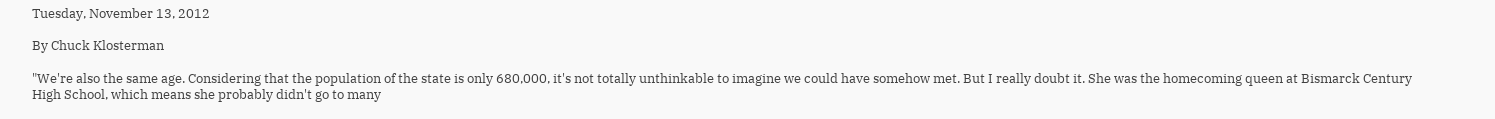Tuesday, November 13, 2012

By Chuck Klosterman

"We're also the same age. Considering that the population of the state is only 680,000, it's not totally unthinkable to imagine we could have somehow met. But I really doubt it. She was the homecoming queen at Bismarck Century High School, which means she probably didn't go to many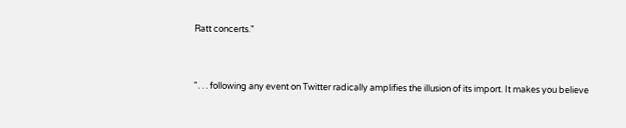Ratt concerts."


". . . following any event on Twitter radically amplifies the illusion of its import. It makes you believe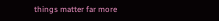things matter far more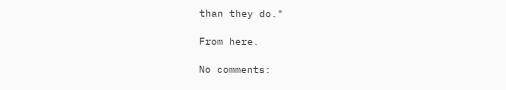than they do."

From here.

No comments: